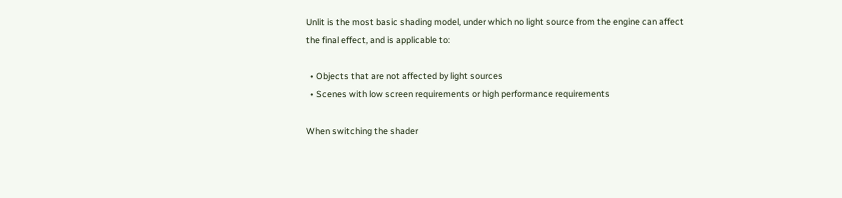Unlit is the most basic shading model, under which no light source from the engine can affect the final effect, and is applicable to:

  • Objects that are not affected by light sources
  • Scenes with low screen requirements or high performance requirements

When switching the shader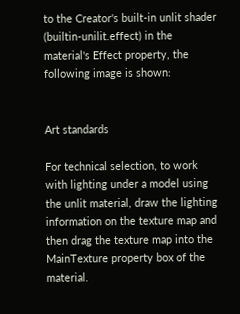to the Creator's built-in unlit shader (builtin-unilit.effect) in the material's Effect property, the following image is shown:


Art standards

For technical selection, to work with lighting under a model using the unlit material, draw the lighting information on the texture map and then drag the texture map into the MainTexture property box of the material.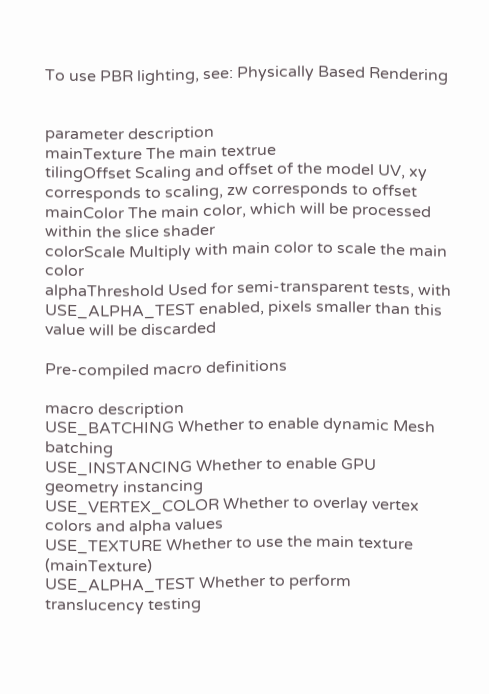To use PBR lighting, see: Physically Based Rendering


parameter description
mainTexture The main textrue
tilingOffset Scaling and offset of the model UV, xy corresponds to scaling, zw corresponds to offset
mainColor The main color, which will be processed within the slice shader
colorScale Multiply with main color to scale the main color
alphaThreshold Used for semi-transparent tests, with USE_ALPHA_TEST enabled, pixels smaller than this value will be discarded

Pre-compiled macro definitions

macro description
USE_BATCHING Whether to enable dynamic Mesh batching
USE_INSTANCING Whether to enable GPU geometry instancing
USE_VERTEX_COLOR Whether to overlay vertex colors and alpha values
USE_TEXTURE Whether to use the main texture (mainTexture)
USE_ALPHA_TEST Whether to perform translucency testing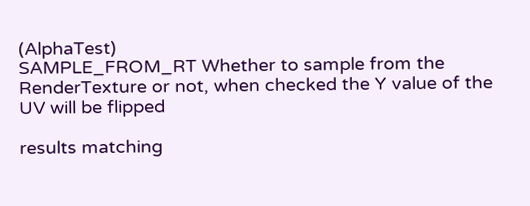(AlphaTest)
SAMPLE_FROM_RT Whether to sample from the RenderTexture or not, when checked the Y value of the UV will be flipped

results matching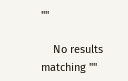""

    No results matching ""